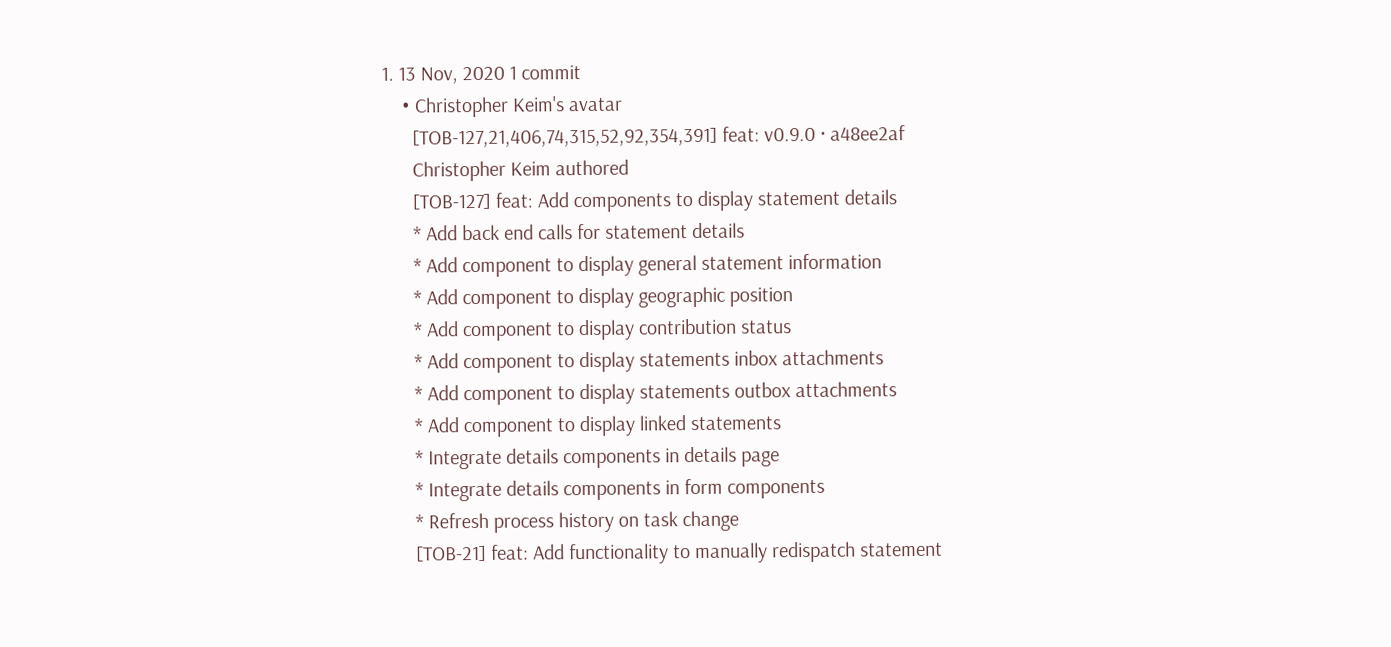1. 13 Nov, 2020 1 commit
    • Christopher Keim's avatar
      [TOB-127,21,406,74,315,52,92,354,391] feat: v0.9.0 · a48ee2af
      Christopher Keim authored
      [TOB-127] feat: Add components to display statement details
      * Add back end calls for statement details
      * Add component to display general statement information
      * Add component to display geographic position
      * Add component to display contribution status
      * Add component to display statements inbox attachments
      * Add component to display statements outbox attachments
      * Add component to display linked statements
      * Integrate details components in details page
      * Integrate details components in form components
      * Refresh process history on task change
      [TOB-21] feat: Add functionality to manually redispatch statement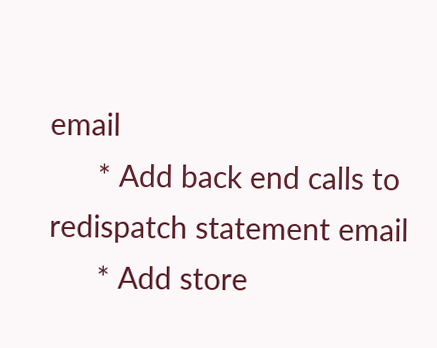email
      * Add back end calls to redispatch statement email
      * Add store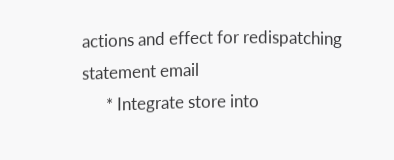actions and effect for redispatching statement email
      * Integrate store into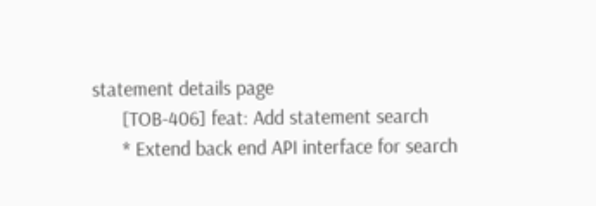statement details page
      [TOB-406] feat: Add statement search
      * Extend back end API interface for search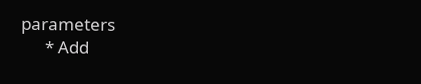parameters
      * Add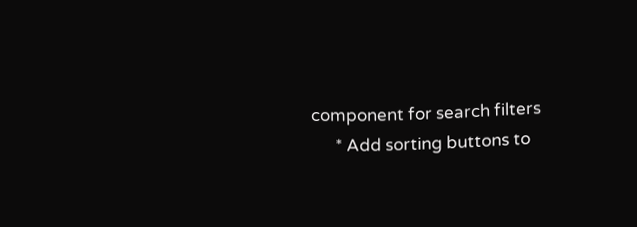component for search filters
      * Add sorting buttons to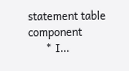statement table component
      * I...